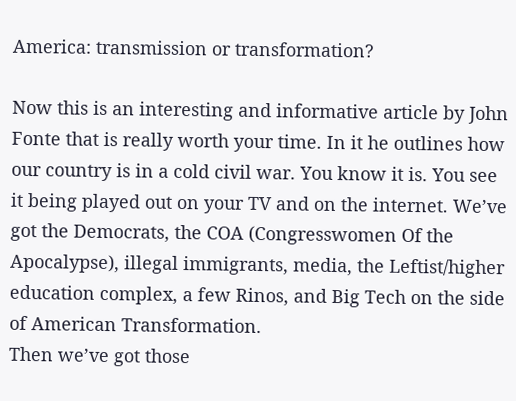America: transmission or transformation?

Now this is an interesting and informative article by John Fonte that is really worth your time. In it he outlines how our country is in a cold civil war. You know it is. You see it being played out on your TV and on the internet. We’ve got the Democrats, the COA (Congresswomen Of the Apocalypse), illegal immigrants, media, the Leftist/higher education complex, a few Rinos, and Big Tech on the side of American Transformation.
Then we’ve got those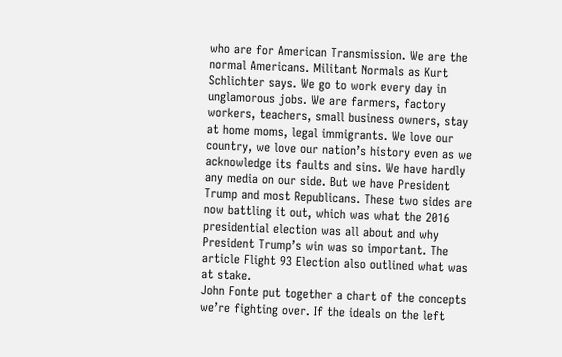who are for American Transmission. We are the normal Americans. Militant Normals as Kurt Schlichter says. We go to work every day in unglamorous jobs. We are farmers, factory workers, teachers, small business owners, stay at home moms, legal immigrants. We love our country, we love our nation’s history even as we acknowledge its faults and sins. We have hardly any media on our side. But we have President Trump and most Republicans. These two sides are now battling it out, which was what the 2016 presidential election was all about and why President Trump’s win was so important. The article Flight 93 Election also outlined what was at stake.
John Fonte put together a chart of the concepts we’re fighting over. If the ideals on the left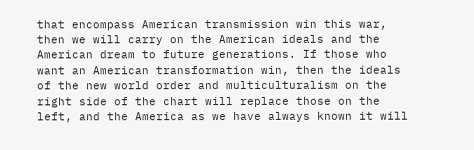that encompass American transmission win this war, then we will carry on the American ideals and the American dream to future generations. If those who want an American transformation win, then the ideals of the new world order and multiculturalism on the right side of the chart will replace those on the left, and the America as we have always known it will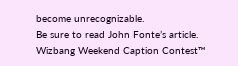become unrecognizable.
Be sure to read John Fonte’s article.
Wizbang Weekend Caption Contest™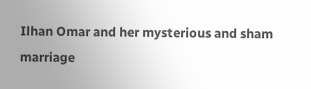Ilhan Omar and her mysterious and sham marriage